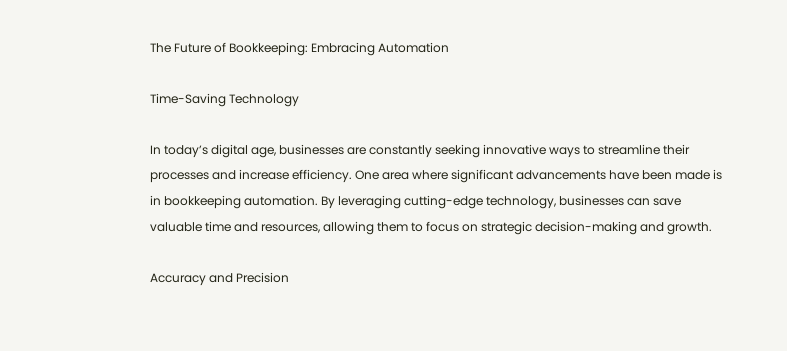The Future of Bookkeeping: Embracing Automation

Time-Saving Technology

In today’s digital age, businesses are constantly seeking innovative ways to streamline their processes and increase efficiency. One area where significant advancements have been made is in bookkeeping automation. By leveraging cutting-edge technology, businesses can save valuable time and resources, allowing them to focus on strategic decision-making and growth.

Accuracy and Precision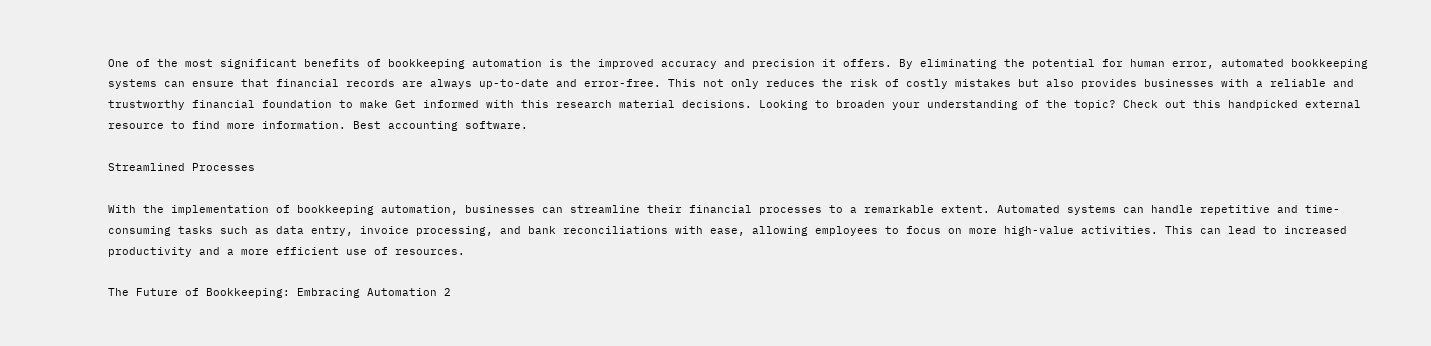One of the most significant benefits of bookkeeping automation is the improved accuracy and precision it offers. By eliminating the potential for human error, automated bookkeeping systems can ensure that financial records are always up-to-date and error-free. This not only reduces the risk of costly mistakes but also provides businesses with a reliable and trustworthy financial foundation to make Get informed with this research material decisions. Looking to broaden your understanding of the topic? Check out this handpicked external resource to find more information. Best accounting software.

Streamlined Processes

With the implementation of bookkeeping automation, businesses can streamline their financial processes to a remarkable extent. Automated systems can handle repetitive and time-consuming tasks such as data entry, invoice processing, and bank reconciliations with ease, allowing employees to focus on more high-value activities. This can lead to increased productivity and a more efficient use of resources.

The Future of Bookkeeping: Embracing Automation 2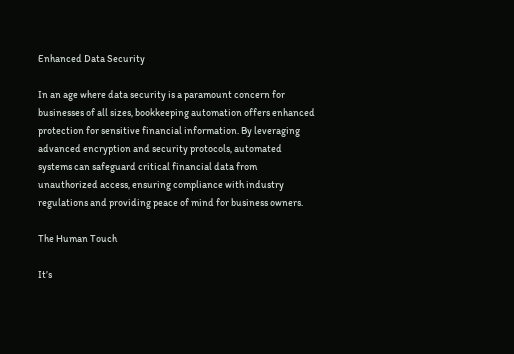Enhanced Data Security

In an age where data security is a paramount concern for businesses of all sizes, bookkeeping automation offers enhanced protection for sensitive financial information. By leveraging advanced encryption and security protocols, automated systems can safeguard critical financial data from unauthorized access, ensuring compliance with industry regulations and providing peace of mind for business owners.

The Human Touch

It’s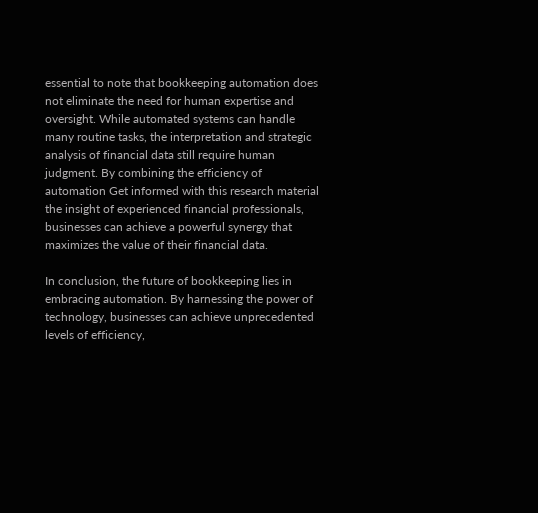essential to note that bookkeeping automation does not eliminate the need for human expertise and oversight. While automated systems can handle many routine tasks, the interpretation and strategic analysis of financial data still require human judgment. By combining the efficiency of automation Get informed with this research material the insight of experienced financial professionals, businesses can achieve a powerful synergy that maximizes the value of their financial data.

In conclusion, the future of bookkeeping lies in embracing automation. By harnessing the power of technology, businesses can achieve unprecedented levels of efficiency,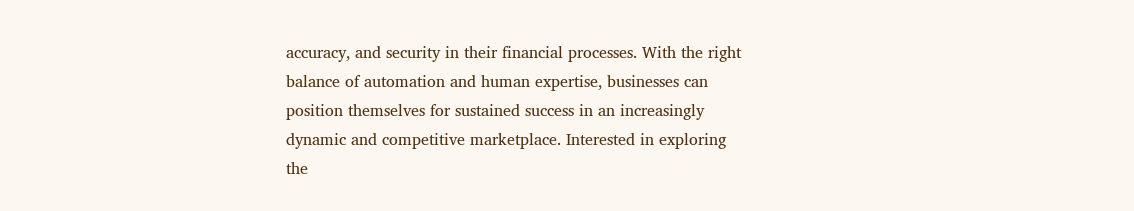accuracy, and security in their financial processes. With the right balance of automation and human expertise, businesses can position themselves for sustained success in an increasingly dynamic and competitive marketplace. Interested in exploring the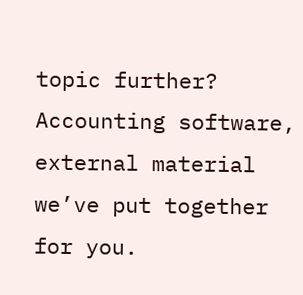topic further? Accounting software, external material we’ve put together for you.